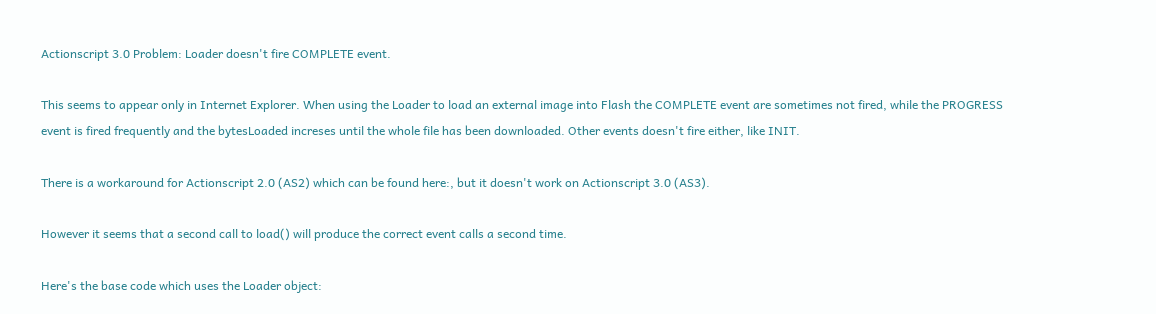Actionscript 3.0 Problem: Loader doesn't fire COMPLETE event.

This seems to appear only in Internet Explorer. When using the Loader to load an external image into Flash the COMPLETE event are sometimes not fired, while the PROGRESS event is fired frequently and the bytesLoaded increses until the whole file has been downloaded. Other events doesn't fire either, like INIT.

There is a workaround for Actionscript 2.0 (AS2) which can be found here:, but it doesn't work on Actionscript 3.0 (AS3).

However it seems that a second call to load() will produce the correct event calls a second time.

Here's the base code which uses the Loader object: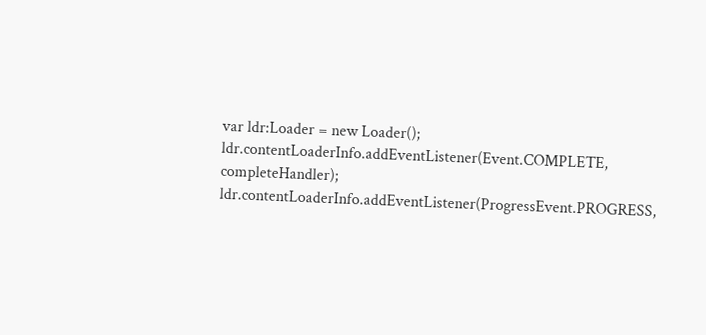var ldr:Loader = new Loader();
ldr.contentLoaderInfo.addEventListener(Event.COMPLETE, completeHandler);
ldr.contentLoaderInfo.addEventListener(ProgressEvent.PROGRESS,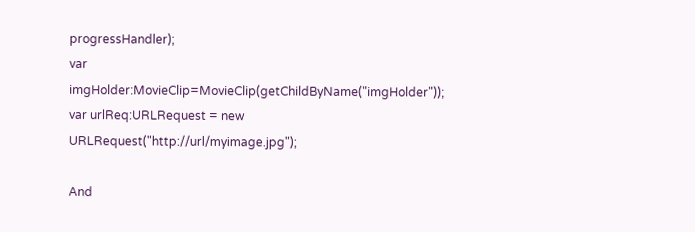progressHandler);
var imgHolder:MovieClip=MovieClip(getChildByName("imgHolder"));
var urlReq:URLRequest = new URLRequest("http://url/myimage.jpg");

And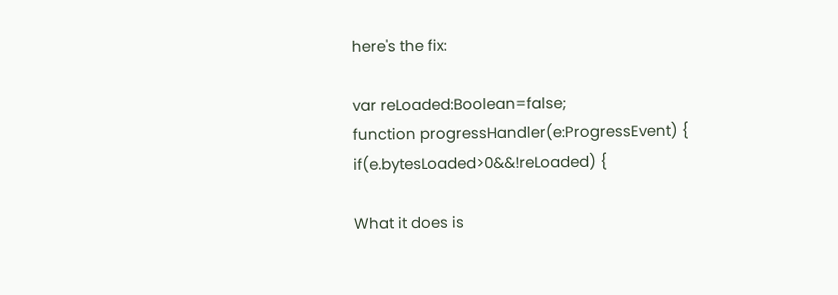here's the fix:

var reLoaded:Boolean=false;
function progressHandler(e:ProgressEvent) {
if(e.bytesLoaded>0&&!reLoaded) {

What it does is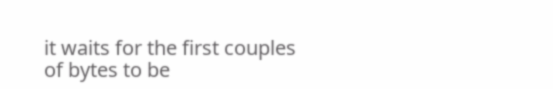it waits for the first couples of bytes to be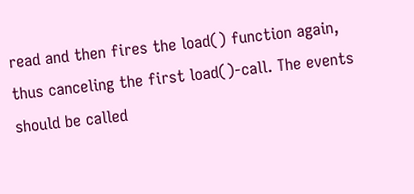read and then fires the load() function again, thus canceling the first load()-call. The events should be called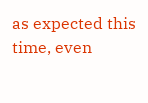as expected this time, even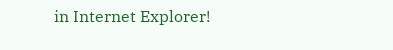in Internet Explorer!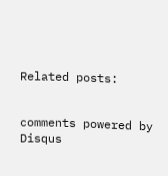Related posts:


comments powered by Disqus